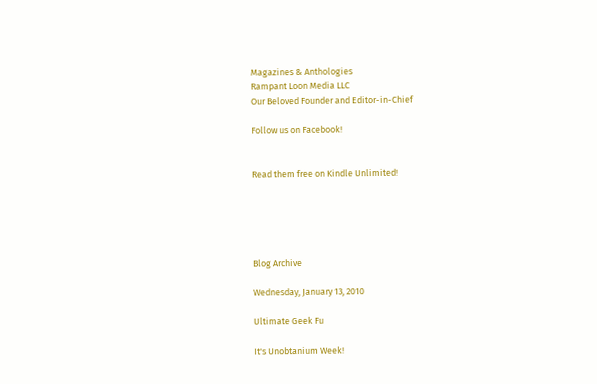Magazines & Anthologies
Rampant Loon Media LLC
Our Beloved Founder and Editor-in-Chief

Follow us on Facebook!


Read them free on Kindle Unlimited!





Blog Archive

Wednesday, January 13, 2010

Ultimate Geek Fu

It's Unobtanium Week!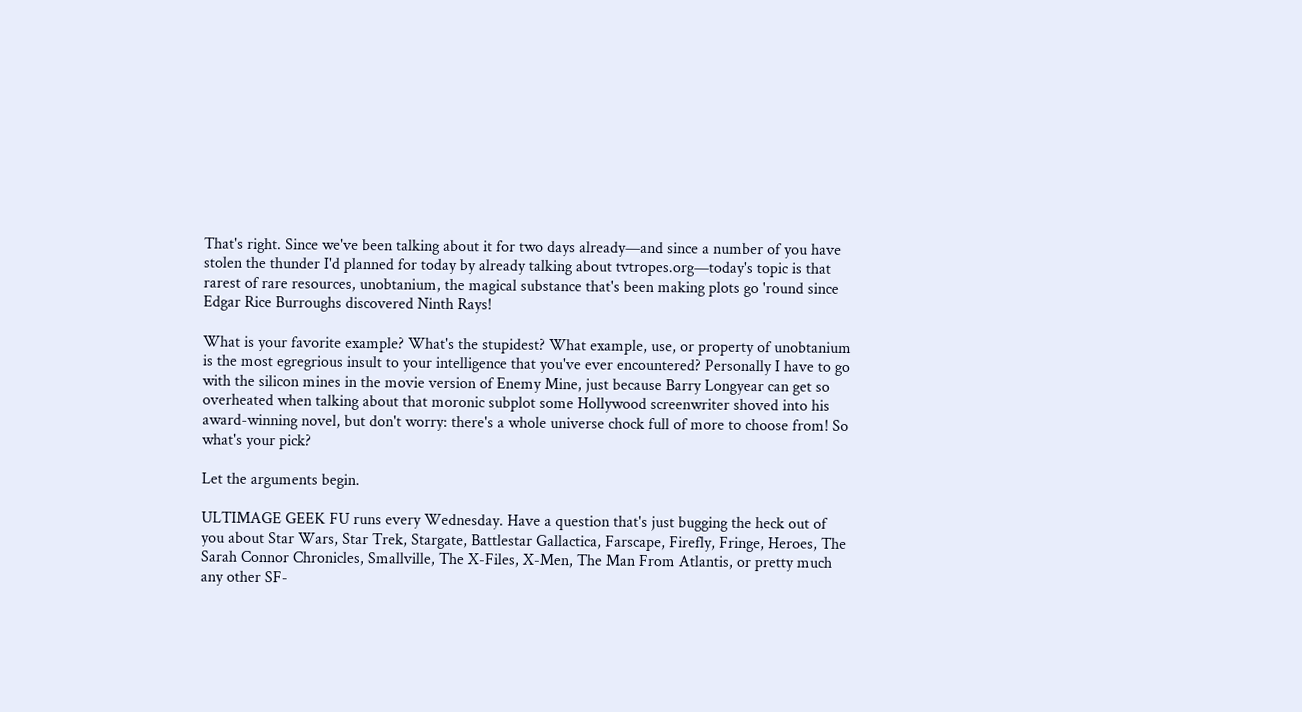That's right. Since we've been talking about it for two days already—and since a number of you have stolen the thunder I'd planned for today by already talking about tvtropes.org—today's topic is that rarest of rare resources, unobtanium, the magical substance that's been making plots go 'round since Edgar Rice Burroughs discovered Ninth Rays!

What is your favorite example? What's the stupidest? What example, use, or property of unobtanium is the most egregrious insult to your intelligence that you've ever encountered? Personally I have to go with the silicon mines in the movie version of Enemy Mine, just because Barry Longyear can get so overheated when talking about that moronic subplot some Hollywood screenwriter shoved into his award-winning novel, but don't worry: there's a whole universe chock full of more to choose from! So what's your pick?

Let the arguments begin.

ULTIMAGE GEEK FU runs every Wednesday. Have a question that's just bugging the heck out of you about Star Wars, Star Trek, Stargate, Battlestar Gallactica, Farscape, Firefly, Fringe, Heroes, The Sarah Connor Chronicles, Smallville, The X-Files, X-Men, The Man From Atlantis, or pretty much any other SF-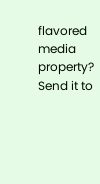flavored media property? Send it to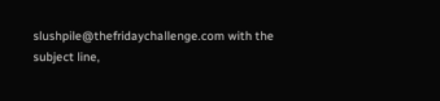slushpile@thefridaychallenge.com with the subject line,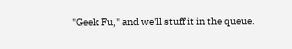"Geek Fu," and we'll stuff it in the queue.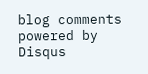blog comments powered by Disqus